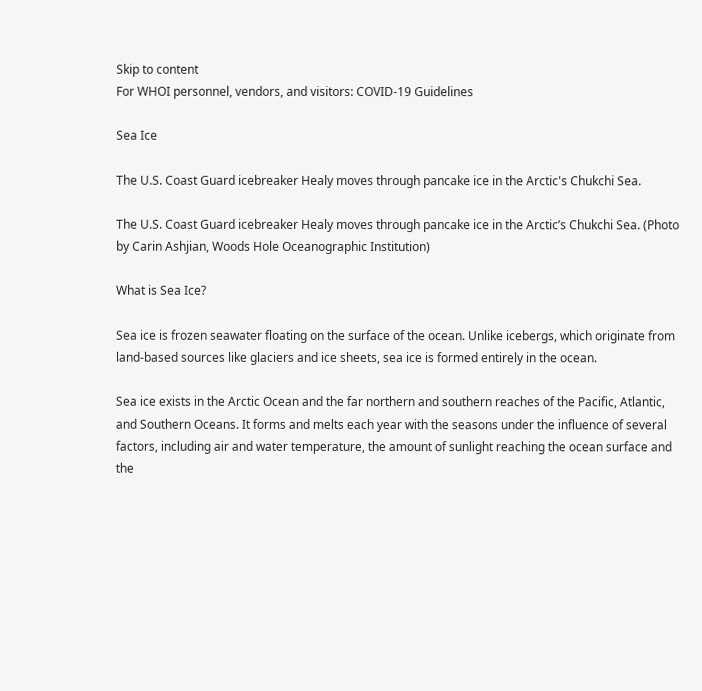Skip to content
For WHOI personnel, vendors, and visitors: COVID-19 Guidelines

Sea Ice

The U.S. Coast Guard icebreaker Healy moves through pancake ice in the Arctic's Chukchi Sea.

The U.S. Coast Guard icebreaker Healy moves through pancake ice in the Arctic’s Chukchi Sea. (Photo by Carin Ashjian, Woods Hole Oceanographic Institution)

What is Sea Ice?

Sea ice is frozen seawater floating on the surface of the ocean. Unlike icebergs, which originate from land-based sources like glaciers and ice sheets, sea ice is formed entirely in the ocean.

Sea ice exists in the Arctic Ocean and the far northern and southern reaches of the Pacific, Atlantic, and Southern Oceans. It forms and melts each year with the seasons under the influence of several factors, including air and water temperature, the amount of sunlight reaching the ocean surface and the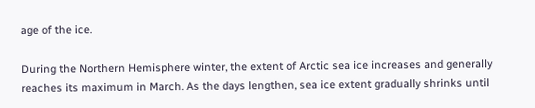age of the ice.

During the Northern Hemisphere winter, the extent of Arctic sea ice increases and generally reaches its maximum in March. As the days lengthen, sea ice extent gradually shrinks until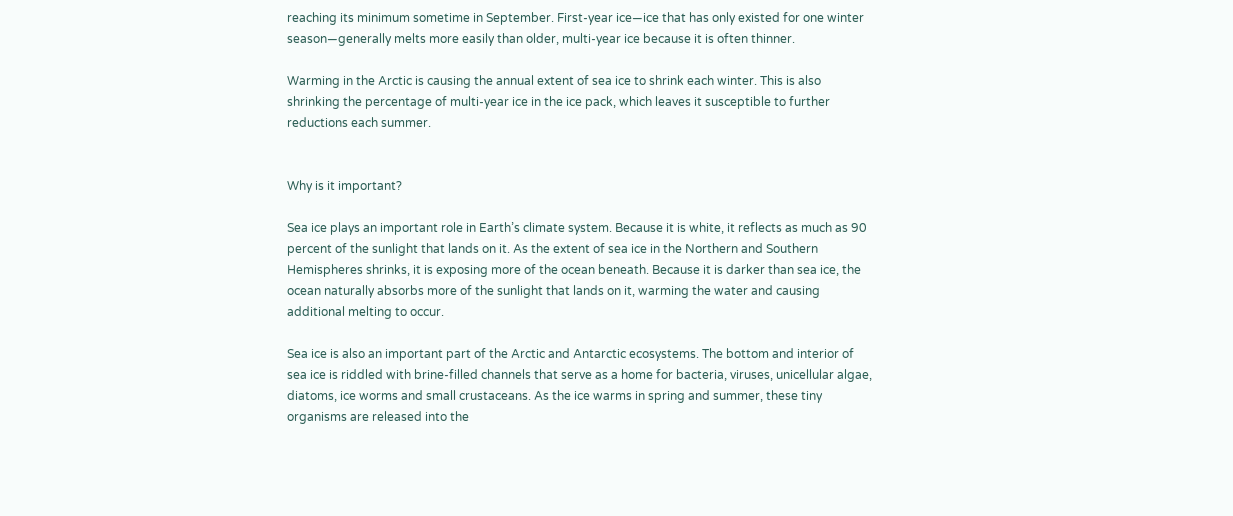reaching its minimum sometime in September. First-year ice—ice that has only existed for one winter season—generally melts more easily than older, multi-year ice because it is often thinner.

Warming in the Arctic is causing the annual extent of sea ice to shrink each winter. This is also shrinking the percentage of multi-year ice in the ice pack, which leaves it susceptible to further reductions each summer.


Why is it important?

Sea ice plays an important role in Earth’s climate system. Because it is white, it reflects as much as 90 percent of the sunlight that lands on it. As the extent of sea ice in the Northern and Southern Hemispheres shrinks, it is exposing more of the ocean beneath. Because it is darker than sea ice, the ocean naturally absorbs more of the sunlight that lands on it, warming the water and causing additional melting to occur.

Sea ice is also an important part of the Arctic and Antarctic ecosystems. The bottom and interior of sea ice is riddled with brine-filled channels that serve as a home for bacteria, viruses, unicellular algae, diatoms, ice worms and small crustaceans. As the ice warms in spring and summer, these tiny organisms are released into the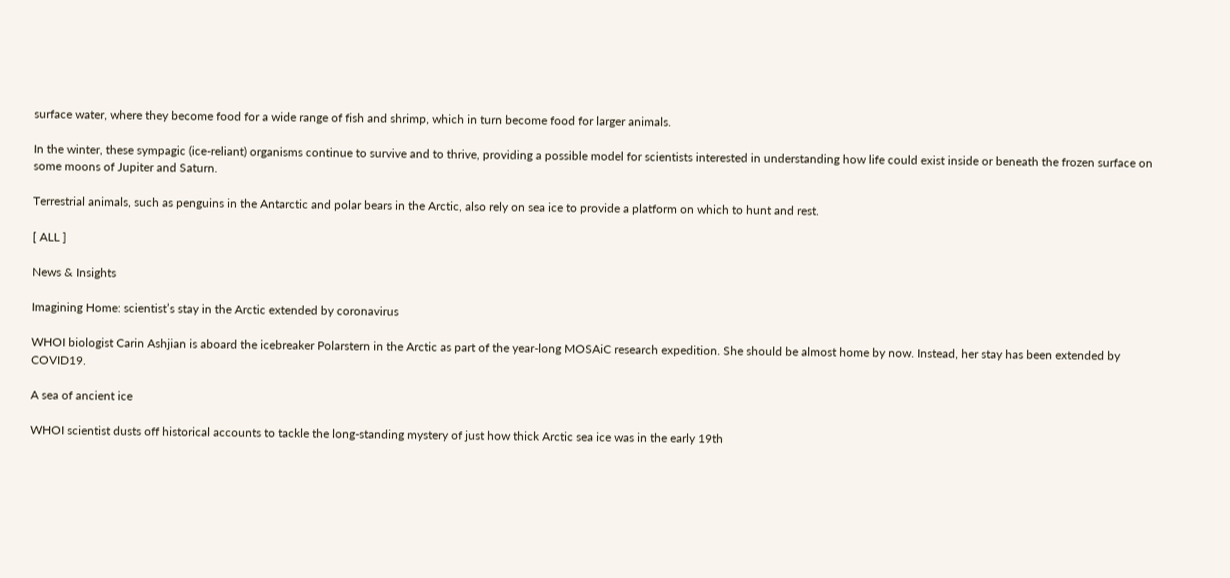surface water, where they become food for a wide range of fish and shrimp, which in turn become food for larger animals.

In the winter, these sympagic (ice-reliant) organisms continue to survive and to thrive, providing a possible model for scientists interested in understanding how life could exist inside or beneath the frozen surface on some moons of Jupiter and Saturn.

Terrestrial animals, such as penguins in the Antarctic and polar bears in the Arctic, also rely on sea ice to provide a platform on which to hunt and rest.

[ ALL ]

News & Insights

Imagining Home: scientist’s stay in the Arctic extended by coronavirus

WHOI biologist Carin Ashjian is aboard the icebreaker Polarstern in the Arctic as part of the year-long MOSAiC research expedition. She should be almost home by now. Instead, her stay has been extended by COVID19.

A sea of ancient ice

WHOI scientist dusts off historical accounts to tackle the long-standing mystery of just how thick Arctic sea ice was in the early 19th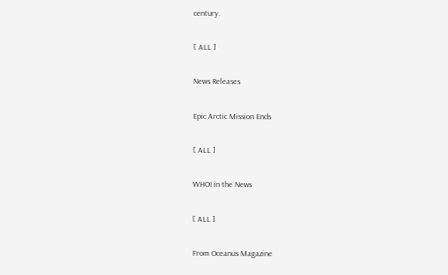century.

[ ALL ]

News Releases

Epic Arctic Mission Ends

[ ALL ]

WHOI in the News

[ ALL ]

From Oceanus Magazine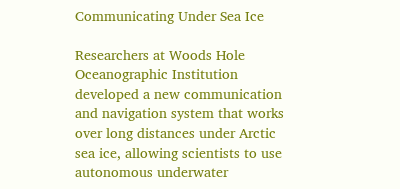Communicating Under Sea Ice

Researchers at Woods Hole Oceanographic Institution developed a new communication and navigation system that works over long distances under Arctic sea ice, allowing scientists to use autonomous underwater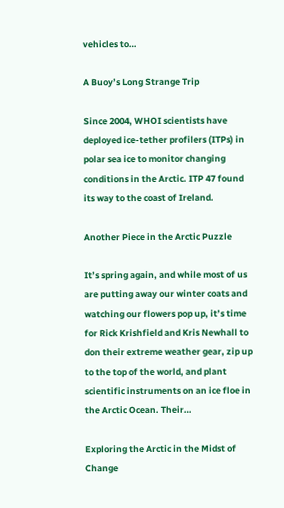vehicles to…

A Buoy’s Long Strange Trip

Since 2004, WHOI scientists have deployed ice-tether profilers (ITPs) in polar sea ice to monitor changing conditions in the Arctic. ITP 47 found its way to the coast of Ireland.

Another Piece in the Arctic Puzzle

It’s spring again, and while most of us are putting away our winter coats and watching our flowers pop up, it’s time for Rick Krishfield and Kris Newhall to don their extreme weather gear, zip up to the top of the world, and plant scientific instruments on an ice floe in the Arctic Ocean. Their…

Exploring the Arctic in the Midst of Change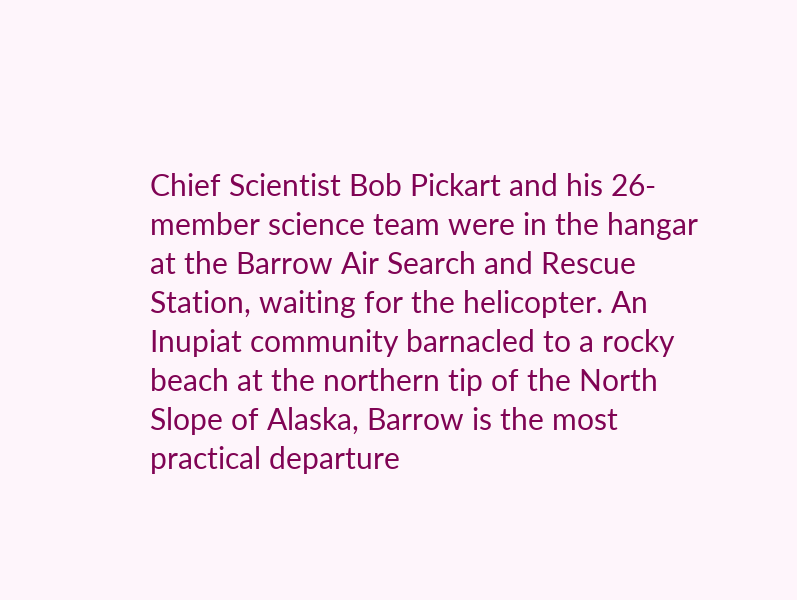Chief Scientist Bob Pickart and his 26-member science team were in the hangar at the Barrow Air Search and Rescue Station, waiting for the helicopter. An Inupiat community barnacled to a rocky beach at the northern tip of the North Slope of Alaska, Barrow is the most practical departure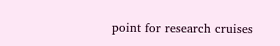point for research cruises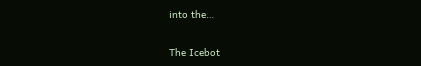into the…

The Icebot